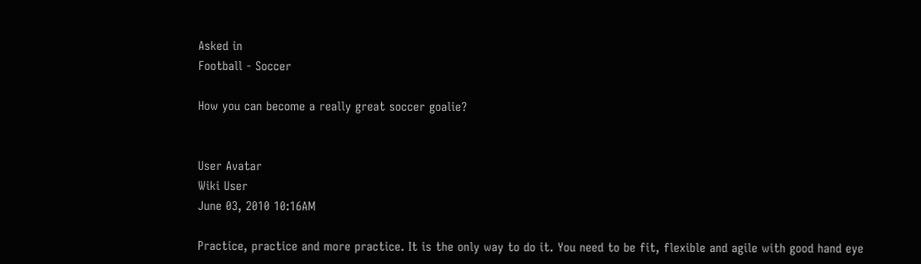Asked in
Football - Soccer

How you can become a really great soccer goalie?


User Avatar
Wiki User
June 03, 2010 10:16AM

Practice, practice and more practice. It is the only way to do it. You need to be fit, flexible and agile with good hand eye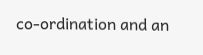co-ordination and an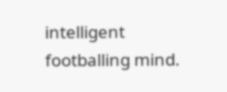intelligent footballing mind.